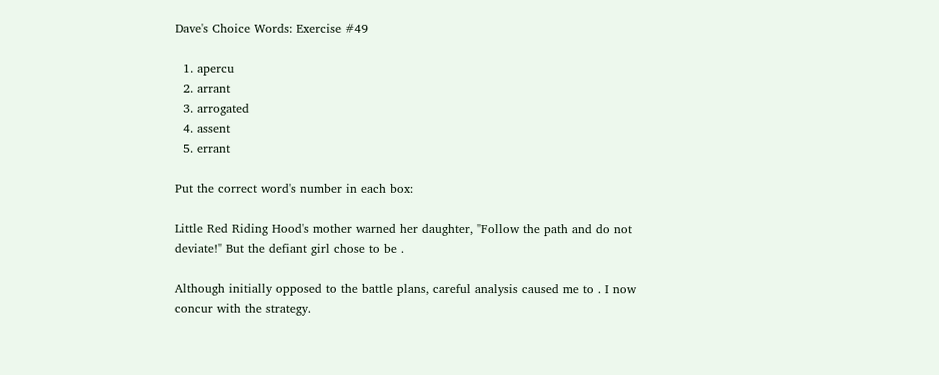Dave's Choice Words: Exercise #49

  1. apercu
  2. arrant
  3. arrogated
  4. assent
  5. errant

Put the correct word's number in each box:

Little Red Riding Hood's mother warned her daughter, "Follow the path and do not deviate!" But the defiant girl chose to be .

Although initially opposed to the battle plans, careful analysis caused me to . I now concur with the strategy.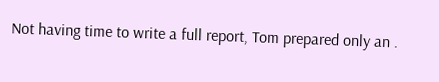Not having time to write a full report, Tom prepared only an .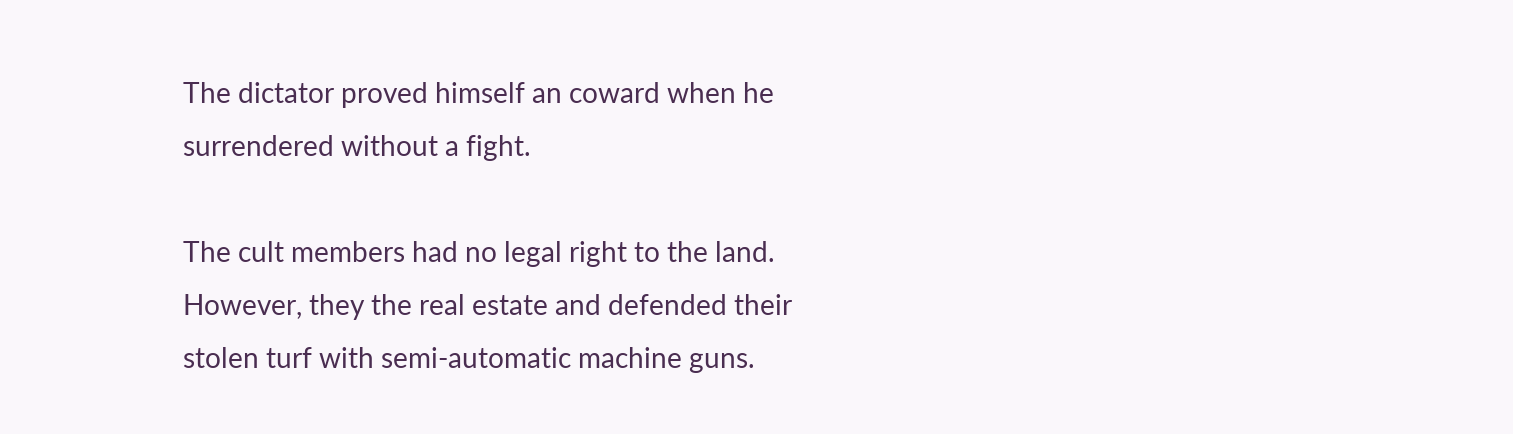The dictator proved himself an coward when he surrendered without a fight.

The cult members had no legal right to the land. However, they the real estate and defended their stolen turf with semi-automatic machine guns.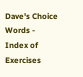Dave's Choice Words - Index of Exercises